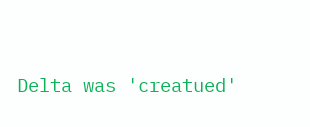Delta was 'creatued'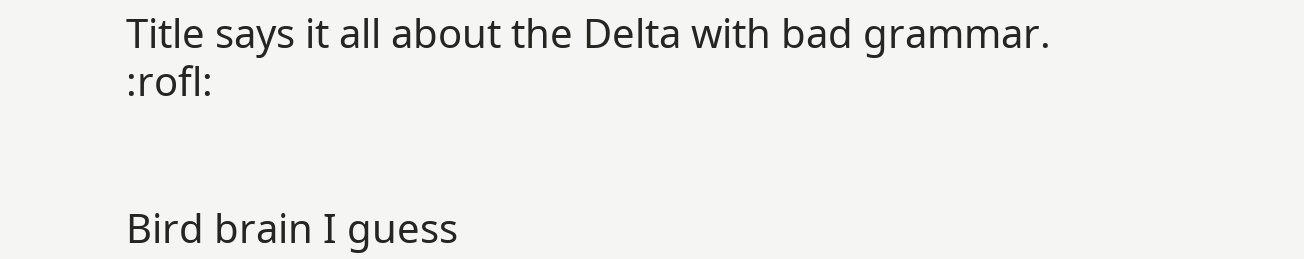Title says it all about the Delta with bad grammar. :rofl:


Bird brain I guess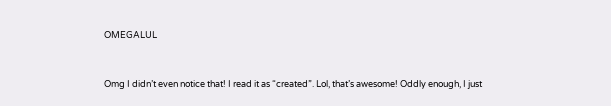OMEGALUL


Omg I didn’t even notice that! I read it as “created”. Lol, that’s awesome! Oddly enough, I just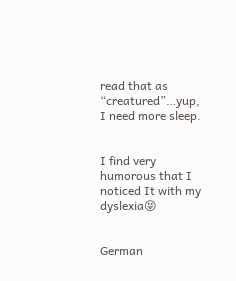read that as “creatured”…yup, I need more sleep.


I find very humorous that I noticed It with my dyslexia😝


German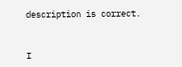description is correct.


I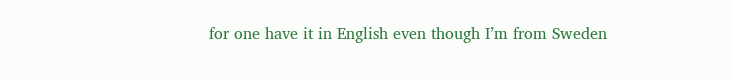for one have it in English even though I’m from Sweden